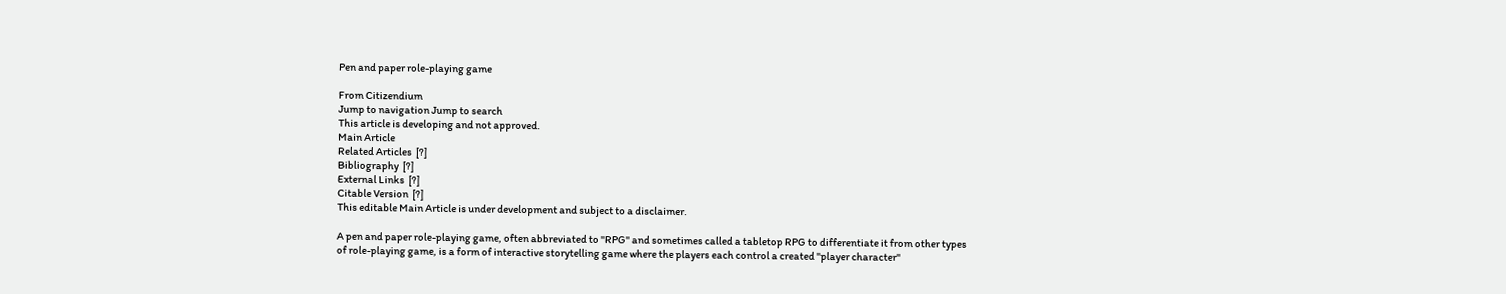Pen and paper role-playing game

From Citizendium
Jump to navigation Jump to search
This article is developing and not approved.
Main Article
Related Articles  [?]
Bibliography  [?]
External Links  [?]
Citable Version  [?]
This editable Main Article is under development and subject to a disclaimer.

A pen and paper role-playing game, often abbreviated to "RPG" and sometimes called a tabletop RPG to differentiate it from other types of role-playing game, is a form of interactive storytelling game where the players each control a created "player character"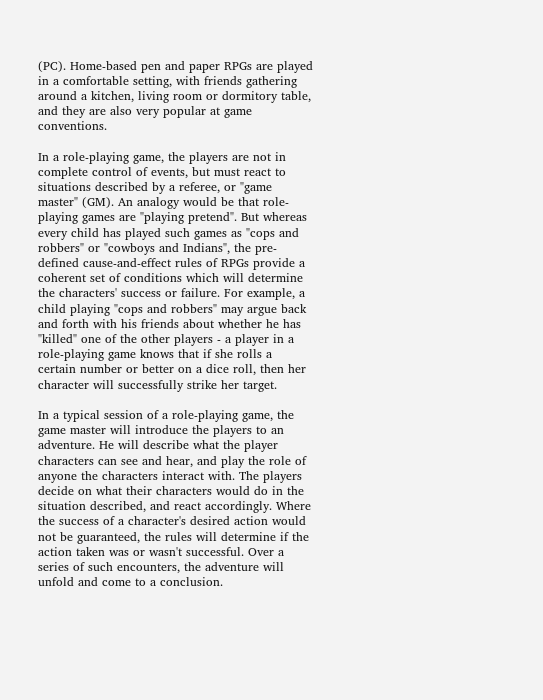(PC). Home-based pen and paper RPGs are played in a comfortable setting, with friends gathering around a kitchen, living room or dormitory table, and they are also very popular at game conventions.

In a role-playing game, the players are not in complete control of events, but must react to situations described by a referee, or "game master" (GM). An analogy would be that role-playing games are "playing pretend". But whereas every child has played such games as "cops and robbers" or "cowboys and Indians", the pre-defined cause-and-effect rules of RPGs provide a coherent set of conditions which will determine the characters' success or failure. For example, a child playing "cops and robbers" may argue back and forth with his friends about whether he has "killed" one of the other players - a player in a role-playing game knows that if she rolls a certain number or better on a dice roll, then her character will successfully strike her target.

In a typical session of a role-playing game, the game master will introduce the players to an adventure. He will describe what the player characters can see and hear, and play the role of anyone the characters interact with. The players decide on what their characters would do in the situation described, and react accordingly. Where the success of a character's desired action would not be guaranteed, the rules will determine if the action taken was or wasn't successful. Over a series of such encounters, the adventure will unfold and come to a conclusion.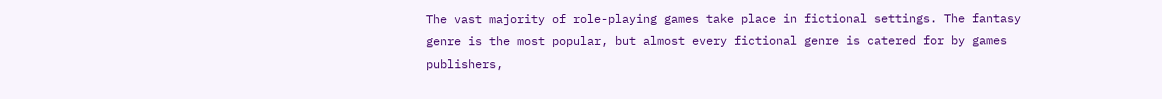The vast majority of role-playing games take place in fictional settings. The fantasy genre is the most popular, but almost every fictional genre is catered for by games publishers,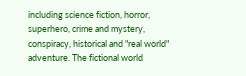including science fiction, horror, superhero, crime and mystery, conspiracy, historical and "real world" adventure. The fictional world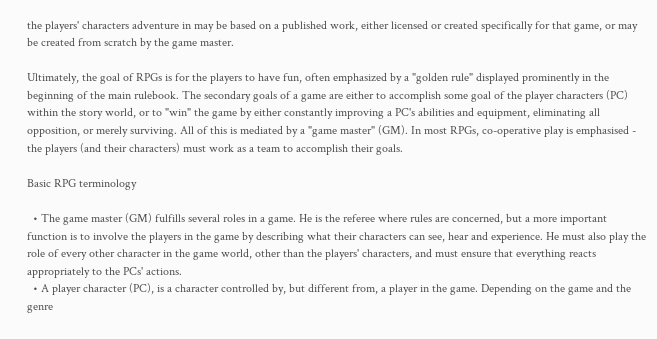the players' characters adventure in may be based on a published work, either licensed or created specifically for that game, or may be created from scratch by the game master.

Ultimately, the goal of RPGs is for the players to have fun, often emphasized by a "golden rule" displayed prominently in the beginning of the main rulebook. The secondary goals of a game are either to accomplish some goal of the player characters (PC) within the story world, or to "win" the game by either constantly improving a PC's abilities and equipment, eliminating all opposition, or merely surviving. All of this is mediated by a "game master" (GM). In most RPGs, co-operative play is emphasised - the players (and their characters) must work as a team to accomplish their goals.

Basic RPG terminology

  • The game master (GM) fulfills several roles in a game. He is the referee where rules are concerned, but a more important function is to involve the players in the game by describing what their characters can see, hear and experience. He must also play the role of every other character in the game world, other than the players' characters, and must ensure that everything reacts appropriately to the PCs' actions.
  • A player character (PC), is a character controlled by, but different from, a player in the game. Depending on the game and the genre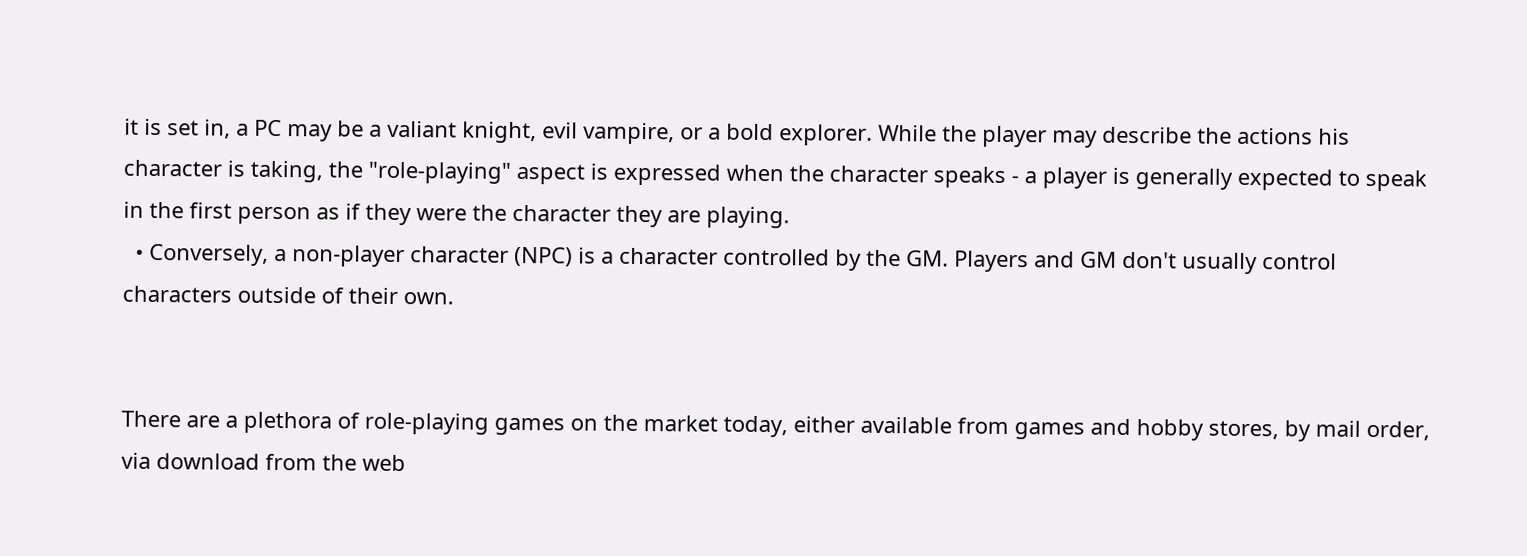it is set in, a PC may be a valiant knight, evil vampire, or a bold explorer. While the player may describe the actions his character is taking, the "role-playing" aspect is expressed when the character speaks - a player is generally expected to speak in the first person as if they were the character they are playing.
  • Conversely, a non-player character (NPC) is a character controlled by the GM. Players and GM don't usually control characters outside of their own.


There are a plethora of role-playing games on the market today, either available from games and hobby stores, by mail order, via download from the web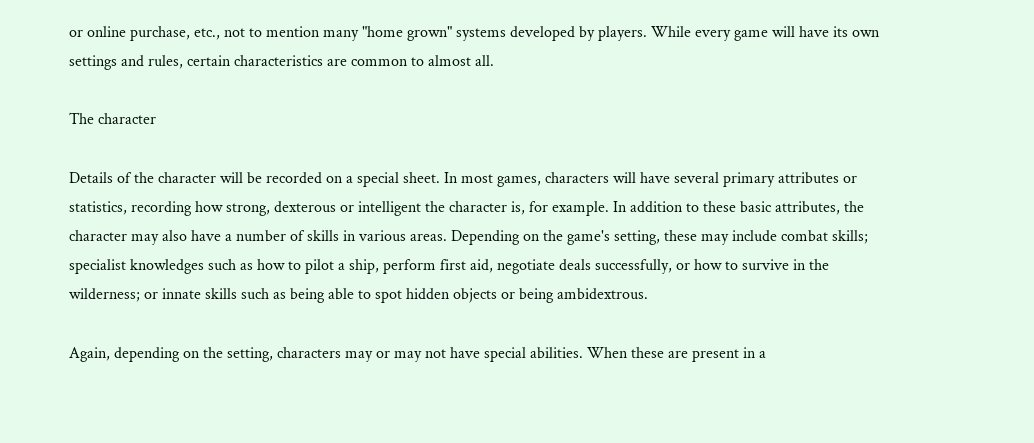or online purchase, etc., not to mention many "home grown" systems developed by players. While every game will have its own settings and rules, certain characteristics are common to almost all.

The character

Details of the character will be recorded on a special sheet. In most games, characters will have several primary attributes or statistics, recording how strong, dexterous or intelligent the character is, for example. In addition to these basic attributes, the character may also have a number of skills in various areas. Depending on the game's setting, these may include combat skills; specialist knowledges such as how to pilot a ship, perform first aid, negotiate deals successfully, or how to survive in the wilderness; or innate skills such as being able to spot hidden objects or being ambidextrous.

Again, depending on the setting, characters may or may not have special abilities. When these are present in a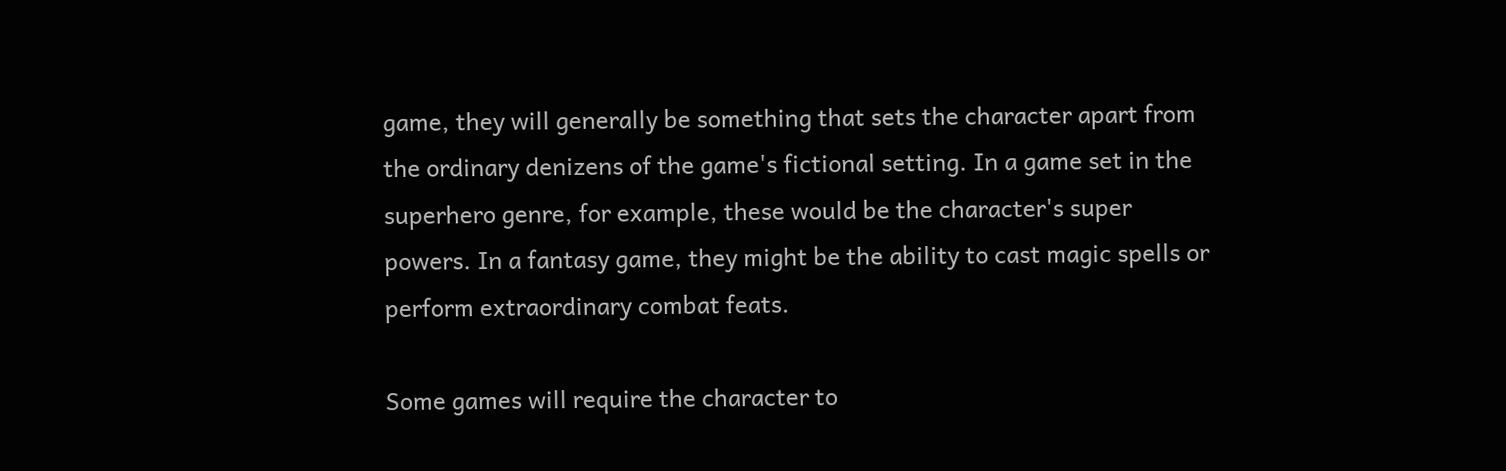game, they will generally be something that sets the character apart from the ordinary denizens of the game's fictional setting. In a game set in the superhero genre, for example, these would be the character's super powers. In a fantasy game, they might be the ability to cast magic spells or perform extraordinary combat feats.

Some games will require the character to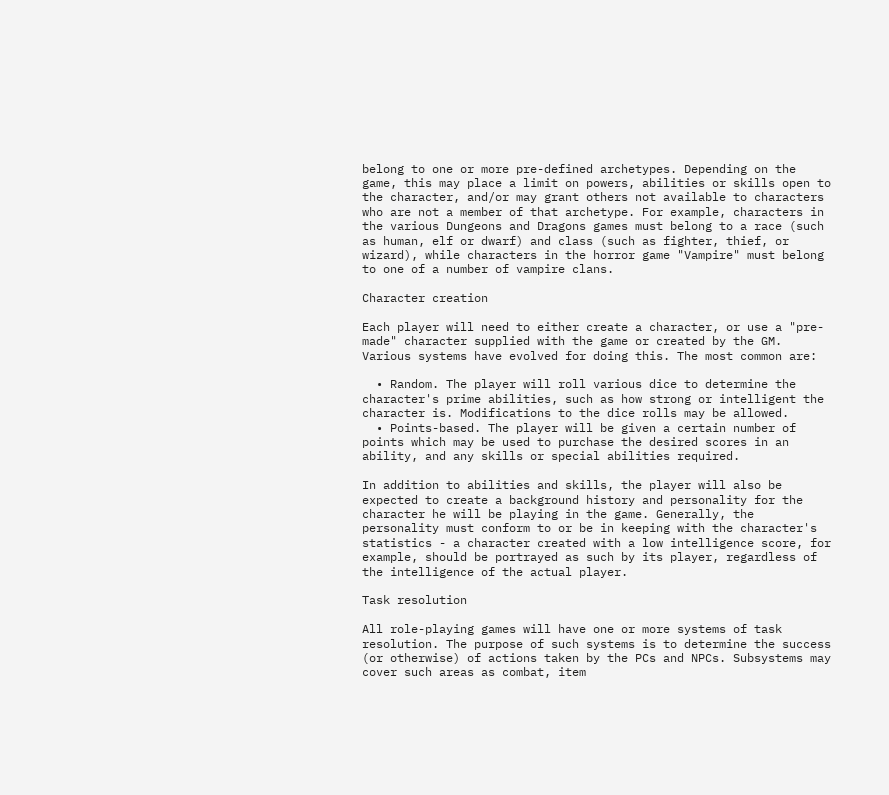belong to one or more pre-defined archetypes. Depending on the game, this may place a limit on powers, abilities or skills open to the character, and/or may grant others not available to characters who are not a member of that archetype. For example, characters in the various Dungeons and Dragons games must belong to a race (such as human, elf or dwarf) and class (such as fighter, thief, or wizard), while characters in the horror game "Vampire" must belong to one of a number of vampire clans.

Character creation

Each player will need to either create a character, or use a "pre-made" character supplied with the game or created by the GM. Various systems have evolved for doing this. The most common are:

  • Random. The player will roll various dice to determine the character's prime abilities, such as how strong or intelligent the character is. Modifications to the dice rolls may be allowed.
  • Points-based. The player will be given a certain number of points which may be used to purchase the desired scores in an ability, and any skills or special abilities required.

In addition to abilities and skills, the player will also be expected to create a background history and personality for the character he will be playing in the game. Generally, the personality must conform to or be in keeping with the character's statistics - a character created with a low intelligence score, for example, should be portrayed as such by its player, regardless of the intelligence of the actual player.

Task resolution

All role-playing games will have one or more systems of task resolution. The purpose of such systems is to determine the success (or otherwise) of actions taken by the PCs and NPCs. Subsystems may cover such areas as combat, item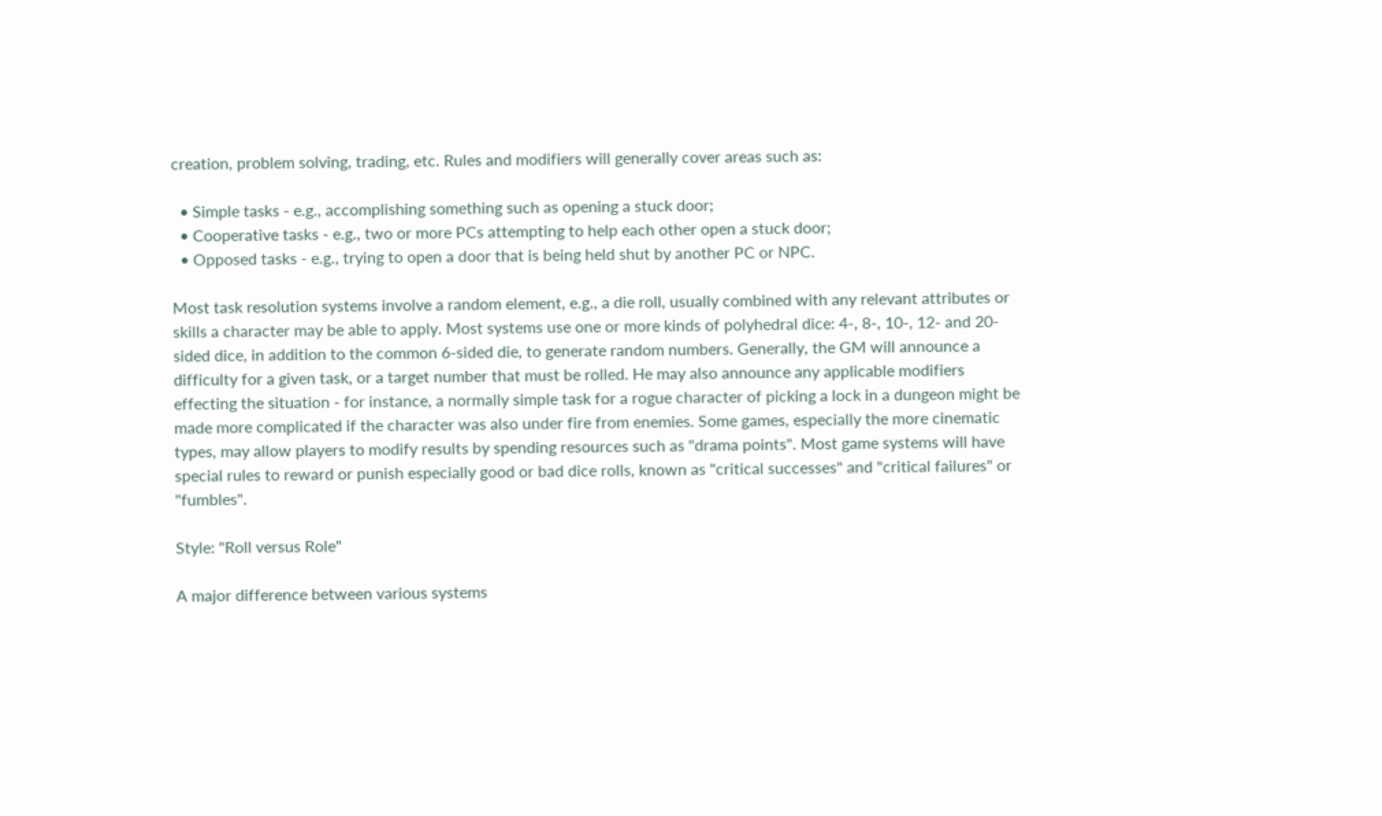creation, problem solving, trading, etc. Rules and modifiers will generally cover areas such as:

  • Simple tasks - e.g., accomplishing something such as opening a stuck door;
  • Cooperative tasks - e.g., two or more PCs attempting to help each other open a stuck door;
  • Opposed tasks - e.g., trying to open a door that is being held shut by another PC or NPC.

Most task resolution systems involve a random element, e.g., a die roll, usually combined with any relevant attributes or skills a character may be able to apply. Most systems use one or more kinds of polyhedral dice: 4-, 8-, 10-, 12- and 20-sided dice, in addition to the common 6-sided die, to generate random numbers. Generally, the GM will announce a difficulty for a given task, or a target number that must be rolled. He may also announce any applicable modifiers effecting the situation - for instance, a normally simple task for a rogue character of picking a lock in a dungeon might be made more complicated if the character was also under fire from enemies. Some games, especially the more cinematic types, may allow players to modify results by spending resources such as "drama points". Most game systems will have special rules to reward or punish especially good or bad dice rolls, known as "critical successes" and "critical failures" or "fumbles".

Style: "Roll versus Role"

A major difference between various systems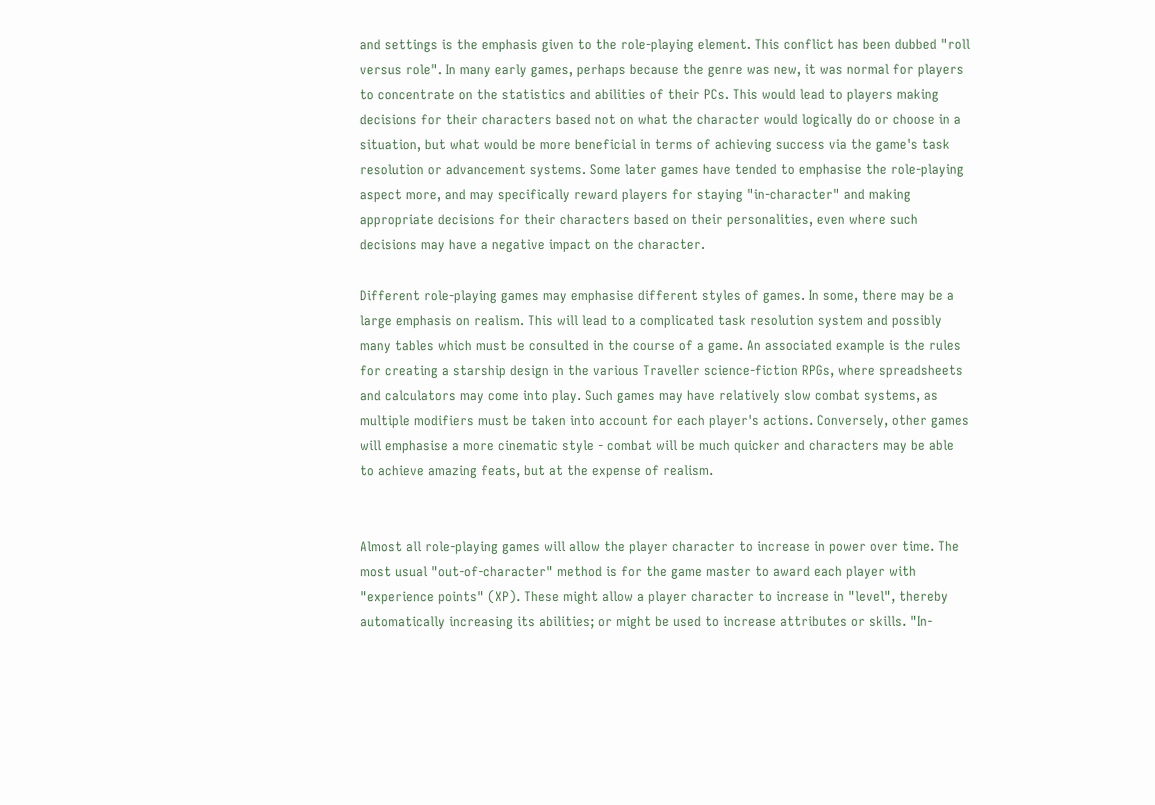and settings is the emphasis given to the role-playing element. This conflict has been dubbed "roll versus role". In many early games, perhaps because the genre was new, it was normal for players to concentrate on the statistics and abilities of their PCs. This would lead to players making decisions for their characters based not on what the character would logically do or choose in a situation, but what would be more beneficial in terms of achieving success via the game's task resolution or advancement systems. Some later games have tended to emphasise the role-playing aspect more, and may specifically reward players for staying "in-character" and making appropriate decisions for their characters based on their personalities, even where such decisions may have a negative impact on the character.

Different role-playing games may emphasise different styles of games. In some, there may be a large emphasis on realism. This will lead to a complicated task resolution system and possibly many tables which must be consulted in the course of a game. An associated example is the rules for creating a starship design in the various Traveller science-fiction RPGs, where spreadsheets and calculators may come into play. Such games may have relatively slow combat systems, as multiple modifiers must be taken into account for each player's actions. Conversely, other games will emphasise a more cinematic style - combat will be much quicker and characters may be able to achieve amazing feats, but at the expense of realism.


Almost all role-playing games will allow the player character to increase in power over time. The most usual "out-of-character" method is for the game master to award each player with "experience points" (XP). These might allow a player character to increase in "level", thereby automatically increasing its abilities; or might be used to increase attributes or skills. "In-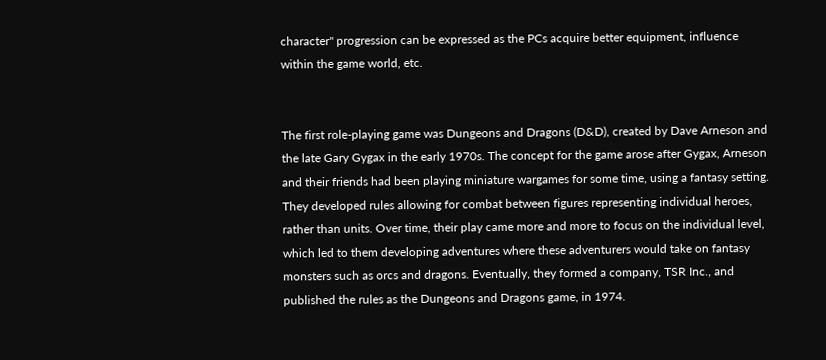character" progression can be expressed as the PCs acquire better equipment, influence within the game world, etc.


The first role-playing game was Dungeons and Dragons (D&D), created by Dave Arneson and the late Gary Gygax in the early 1970s. The concept for the game arose after Gygax, Arneson and their friends had been playing miniature wargames for some time, using a fantasy setting. They developed rules allowing for combat between figures representing individual heroes, rather than units. Over time, their play came more and more to focus on the individual level, which led to them developing adventures where these adventurers would take on fantasy monsters such as orcs and dragons. Eventually, they formed a company, TSR Inc., and published the rules as the Dungeons and Dragons game, in 1974.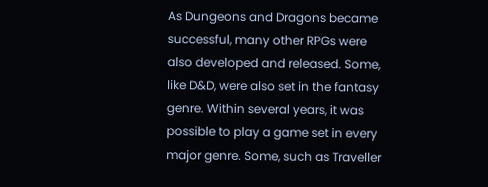As Dungeons and Dragons became successful, many other RPGs were also developed and released. Some, like D&D, were also set in the fantasy genre. Within several years, it was possible to play a game set in every major genre. Some, such as Traveller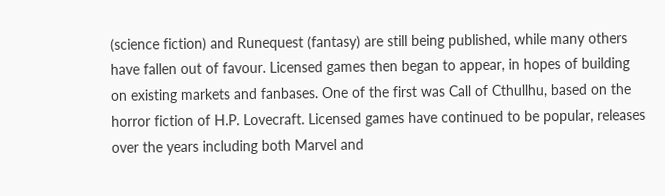(science fiction) and Runequest (fantasy) are still being published, while many others have fallen out of favour. Licensed games then began to appear, in hopes of building on existing markets and fanbases. One of the first was Call of Cthullhu, based on the horror fiction of H.P. Lovecraft. Licensed games have continued to be popular, releases over the years including both Marvel and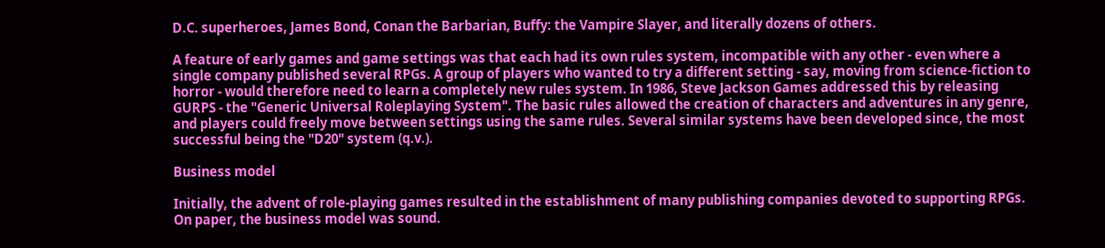D.C. superheroes, James Bond, Conan the Barbarian, Buffy: the Vampire Slayer, and literally dozens of others.

A feature of early games and game settings was that each had its own rules system, incompatible with any other - even where a single company published several RPGs. A group of players who wanted to try a different setting - say, moving from science-fiction to horror - would therefore need to learn a completely new rules system. In 1986, Steve Jackson Games addressed this by releasing GURPS - the "Generic Universal Roleplaying System". The basic rules allowed the creation of characters and adventures in any genre, and players could freely move between settings using the same rules. Several similar systems have been developed since, the most successful being the "D20" system (q.v.).

Business model

Initially, the advent of role-playing games resulted in the establishment of many publishing companies devoted to supporting RPGs. On paper, the business model was sound.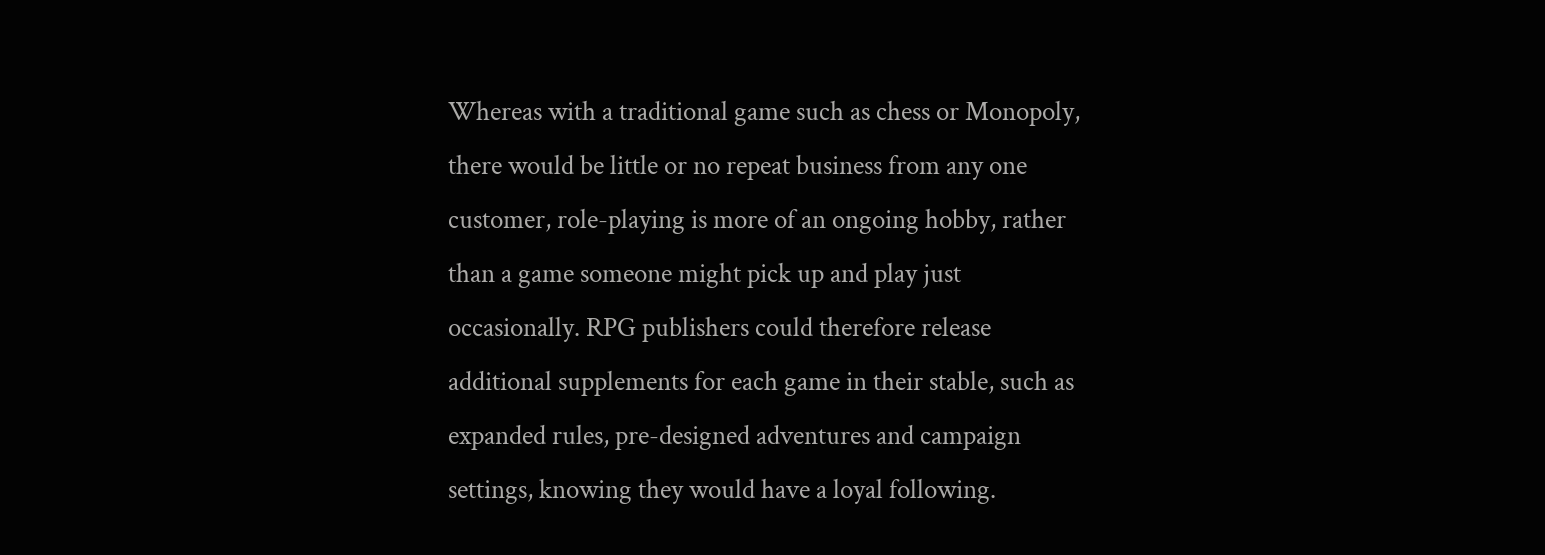Whereas with a traditional game such as chess or Monopoly, there would be little or no repeat business from any one customer, role-playing is more of an ongoing hobby, rather than a game someone might pick up and play just occasionally. RPG publishers could therefore release additional supplements for each game in their stable, such as expanded rules, pre-designed adventures and campaign settings, knowing they would have a loyal following.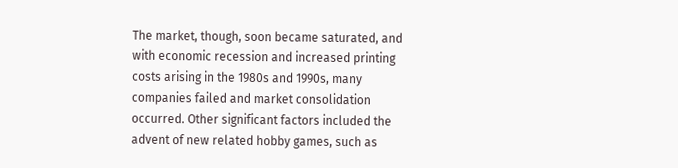The market, though, soon became saturated, and with economic recession and increased printing costs arising in the 1980s and 1990s, many companies failed and market consolidation occurred. Other significant factors included the advent of new related hobby games, such as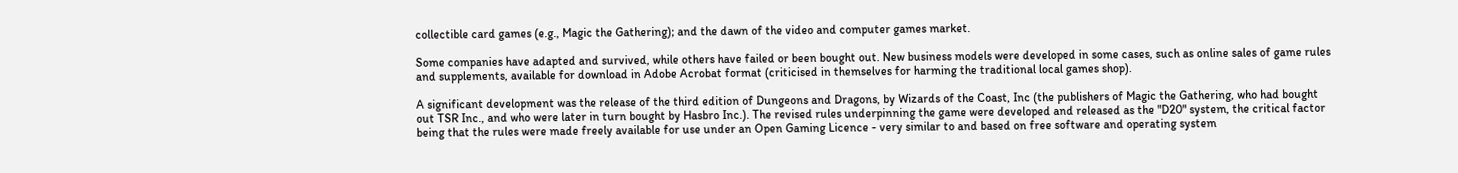collectible card games (e.g., Magic the Gathering); and the dawn of the video and computer games market.

Some companies have adapted and survived, while others have failed or been bought out. New business models were developed in some cases, such as online sales of game rules and supplements, available for download in Adobe Acrobat format (criticised in themselves for harming the traditional local games shop).

A significant development was the release of the third edition of Dungeons and Dragons, by Wizards of the Coast, Inc (the publishers of Magic the Gathering, who had bought out TSR Inc., and who were later in turn bought by Hasbro Inc.). The revised rules underpinning the game were developed and released as the "D20" system, the critical factor being that the rules were made freely available for use under an Open Gaming Licence - very similar to and based on free software and operating system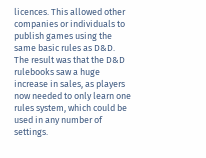licences. This allowed other companies or individuals to publish games using the same basic rules as D&D. The result was that the D&D rulebooks saw a huge increase in sales, as players now needed to only learn one rules system, which could be used in any number of settings.